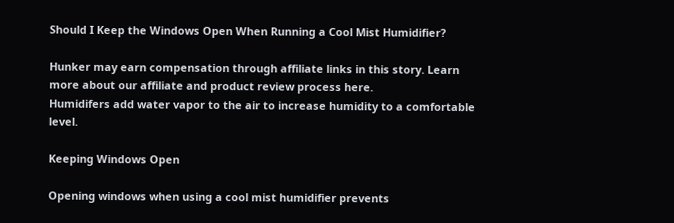Should I Keep the Windows Open When Running a Cool Mist Humidifier?

Hunker may earn compensation through affiliate links in this story. Learn more about our affiliate and product review process here.
Humidifers add water vapor to the air to increase humidity to a comfortable level.

Keeping Windows Open

Opening windows when using a cool mist humidifier prevents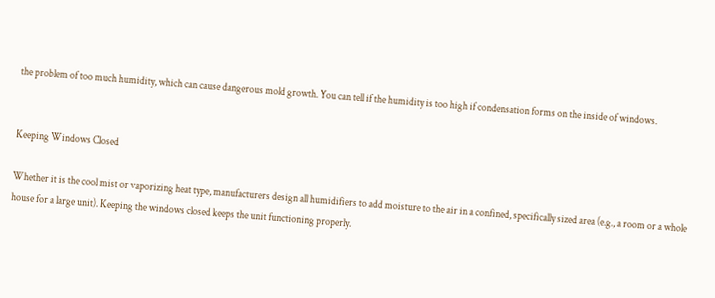the problem of too much humidity, which can cause dangerous mold growth. You can tell if the humidity is too high if condensation forms on the inside of windows.


Keeping Windows Closed

Whether it is the cool mist or vaporizing heat type, manufacturers design all humidifiers to add moisture to the air in a confined, specifically sized area (e.g., a room or a whole house for a large unit). Keeping the windows closed keeps the unit functioning properly.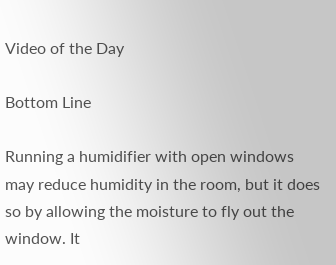Video of the Day

Bottom Line

Running a humidifier with open windows may reduce humidity in the room, but it does so by allowing the moisture to fly out the window. It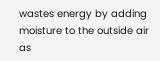wastes energy by adding moisture to the outside air as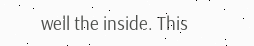well the inside. This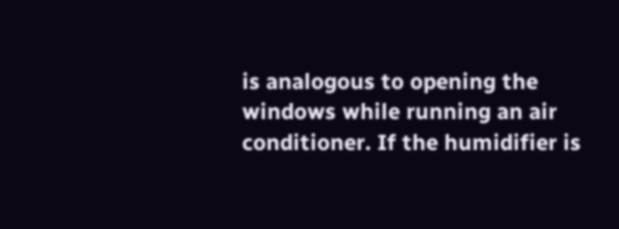is analogous to opening the windows while running an air conditioner. If the humidifier is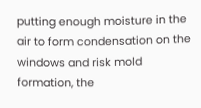putting enough moisture in the air to form condensation on the windows and risk mold formation, the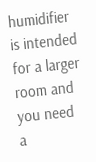humidifier is intended for a larger room and you need a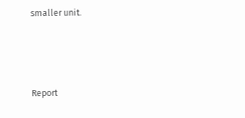smaller unit.



Report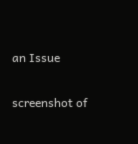an Issue

screenshot of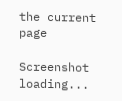the current page

Screenshot loading...